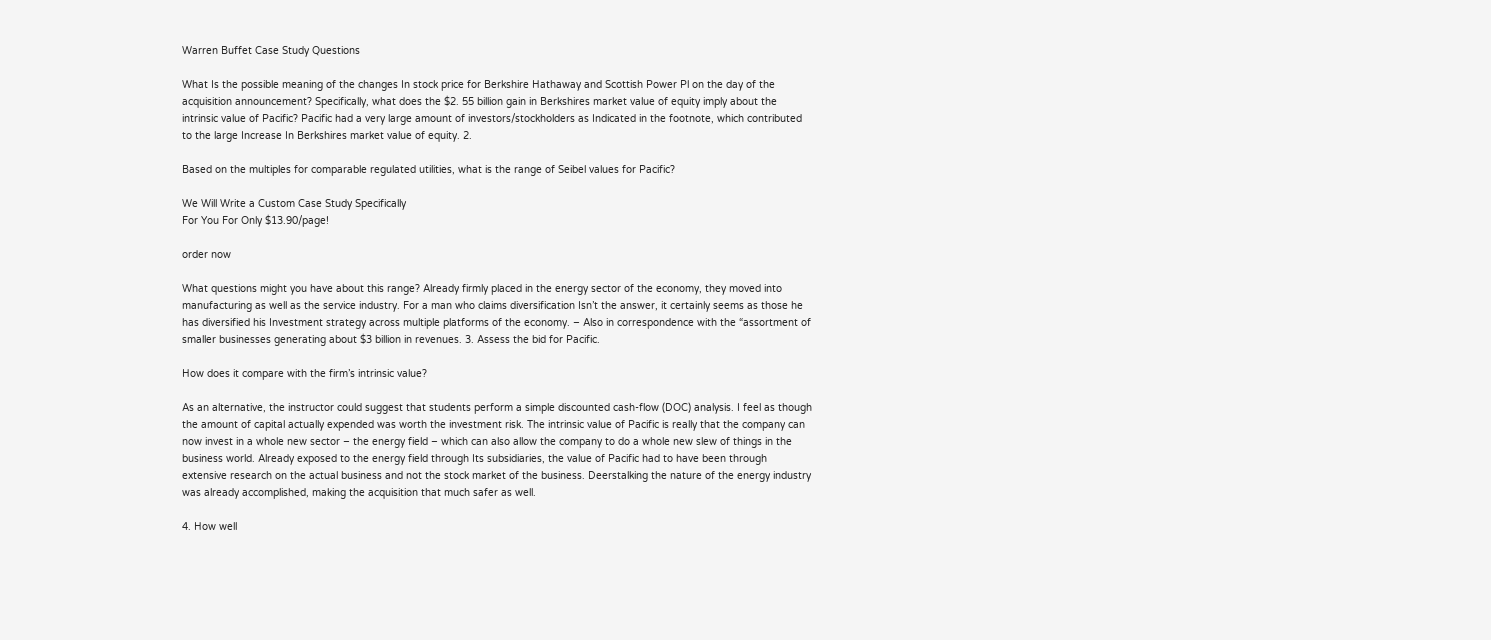Warren Buffet Case Study Questions

What Is the possible meaning of the changes In stock price for Berkshire Hathaway and Scottish Power Pl on the day of the acquisition announcement? Specifically, what does the $2. 55 billion gain in Berkshires market value of equity imply about the intrinsic value of Pacific? Pacific had a very large amount of investors/stockholders as Indicated in the footnote, which contributed to the large Increase In Berkshires market value of equity. 2.

Based on the multiples for comparable regulated utilities, what is the range of Seibel values for Pacific?

We Will Write a Custom Case Study Specifically
For You For Only $13.90/page!

order now

What questions might you have about this range? Already firmly placed in the energy sector of the economy, they moved into manufacturing as well as the service industry. For a man who claims diversification Isn’t the answer, it certainly seems as those he has diversified his Investment strategy across multiple platforms of the economy. – Also in correspondence with the “assortment of smaller businesses generating about $3 billion in revenues. 3. Assess the bid for Pacific.

How does it compare with the firm’s intrinsic value?

As an alternative, the instructor could suggest that students perform a simple discounted cash-flow (DOC) analysis. I feel as though the amount of capital actually expended was worth the investment risk. The intrinsic value of Pacific is really that the company can now invest in a whole new sector – the energy field – which can also allow the company to do a whole new slew of things in the business world. Already exposed to the energy field through Its subsidiaries, the value of Pacific had to have been through extensive research on the actual business and not the stock market of the business. Deerstalking the nature of the energy industry was already accomplished, making the acquisition that much safer as well.

4. How well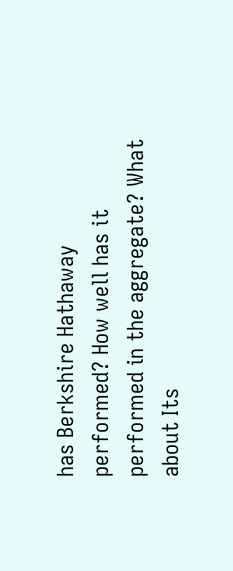has Berkshire Hathaway performed? How well has it performed in the aggregate? What about Its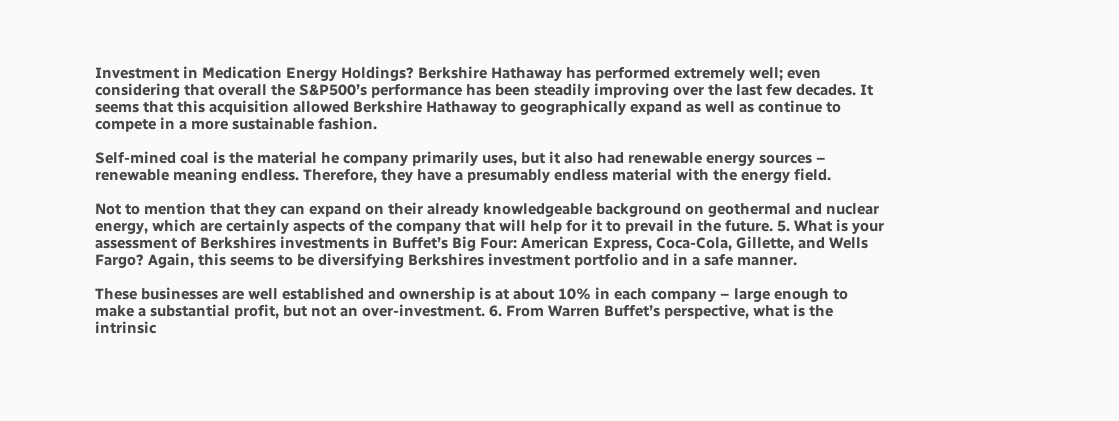Investment in Medication Energy Holdings? Berkshire Hathaway has performed extremely well; even considering that overall the S&P500’s performance has been steadily improving over the last few decades. It seems that this acquisition allowed Berkshire Hathaway to geographically expand as well as continue to compete in a more sustainable fashion.

Self-mined coal is the material he company primarily uses, but it also had renewable energy sources – renewable meaning endless. Therefore, they have a presumably endless material with the energy field.

Not to mention that they can expand on their already knowledgeable background on geothermal and nuclear energy, which are certainly aspects of the company that will help for it to prevail in the future. 5. What is your assessment of Berkshires investments in Buffet’s Big Four: American Express, Coca-Cola, Gillette, and Wells Fargo? Again, this seems to be diversifying Berkshires investment portfolio and in a safe manner.

These businesses are well established and ownership is at about 10% in each company – large enough to make a substantial profit, but not an over-investment. 6. From Warren Buffet’s perspective, what is the intrinsic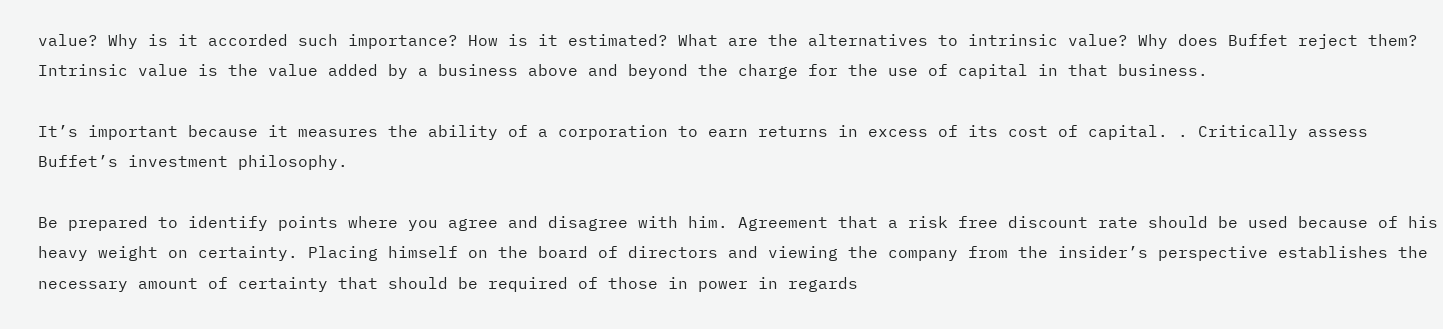value? Why is it accorded such importance? How is it estimated? What are the alternatives to intrinsic value? Why does Buffet reject them? Intrinsic value is the value added by a business above and beyond the charge for the use of capital in that business.

It’s important because it measures the ability of a corporation to earn returns in excess of its cost of capital. . Critically assess Buffet’s investment philosophy.

Be prepared to identify points where you agree and disagree with him. Agreement that a risk free discount rate should be used because of his heavy weight on certainty. Placing himself on the board of directors and viewing the company from the insider’s perspective establishes the necessary amount of certainty that should be required of those in power in regards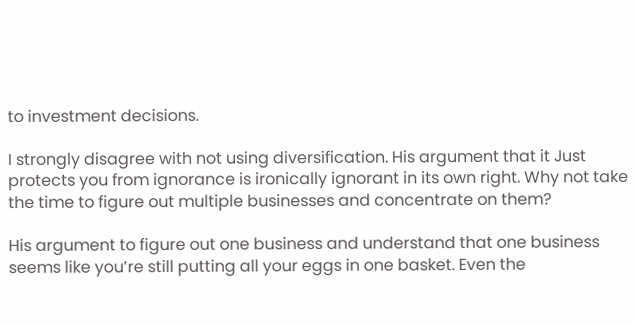to investment decisions.

I strongly disagree with not using diversification. His argument that it Just protects you from ignorance is ironically ignorant in its own right. Why not take the time to figure out multiple businesses and concentrate on them?

His argument to figure out one business and understand that one business seems like you’re still putting all your eggs in one basket. Even the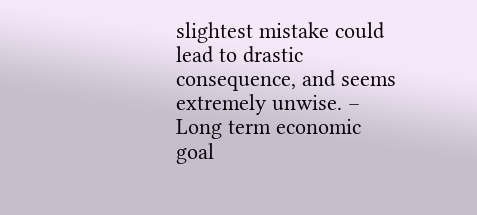slightest mistake could lead to drastic consequence, and seems extremely unwise. – Long term economic goal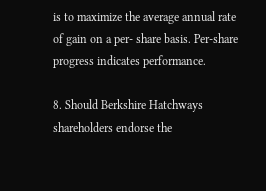is to maximize the average annual rate of gain on a per- share basis. Per-share progress indicates performance.

8. Should Berkshire Hatchways shareholders endorse the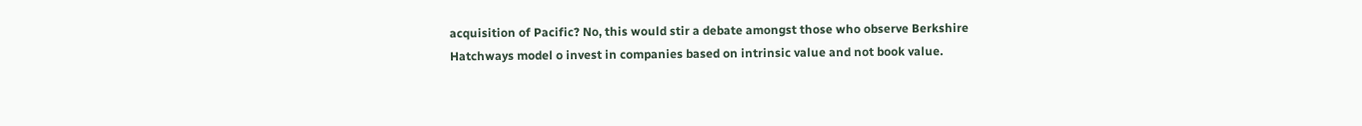acquisition of Pacific? No, this would stir a debate amongst those who observe Berkshire Hatchways model o invest in companies based on intrinsic value and not book value.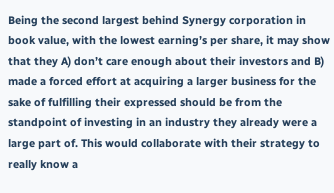Being the second largest behind Synergy corporation in book value, with the lowest earning’s per share, it may show that they A) don’t care enough about their investors and B) made a forced effort at acquiring a larger business for the sake of fulfilling their expressed should be from the standpoint of investing in an industry they already were a large part of. This would collaborate with their strategy to really know a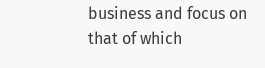business and focus on that of which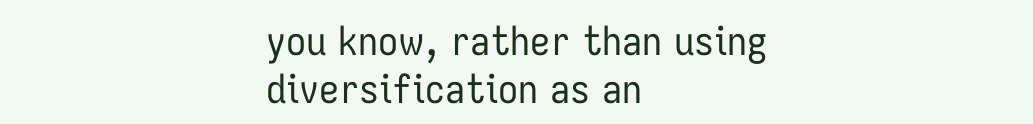you know, rather than using diversification as an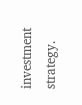investment strategy.